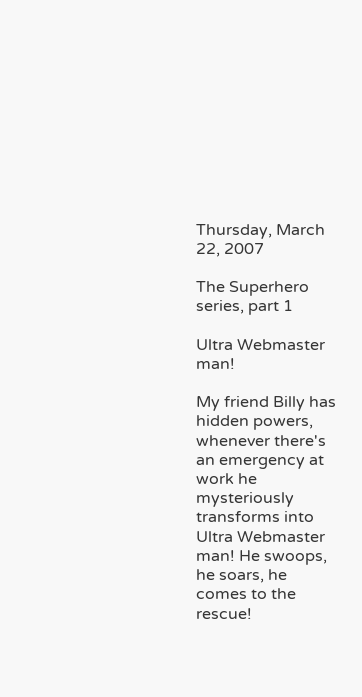Thursday, March 22, 2007

The Superhero series, part 1

Ultra Webmaster man!

My friend Billy has hidden powers, whenever there's an emergency at work he mysteriously transforms into Ultra Webmaster man! He swoops, he soars, he comes to the rescue!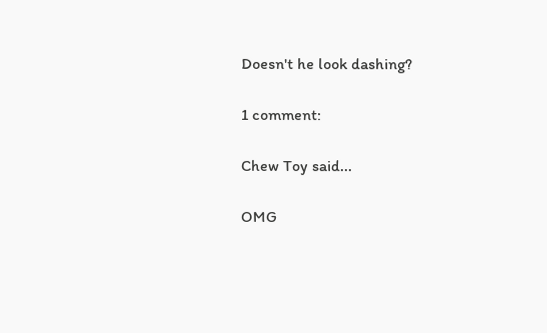Doesn't he look dashing?

1 comment:

Chew Toy said...

OMG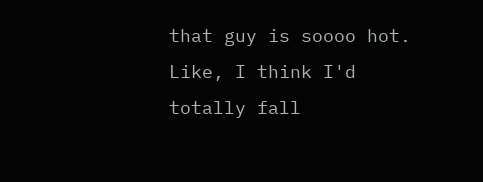that guy is soooo hot. Like, I think I'd totally fall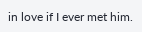in love if I ever met him.